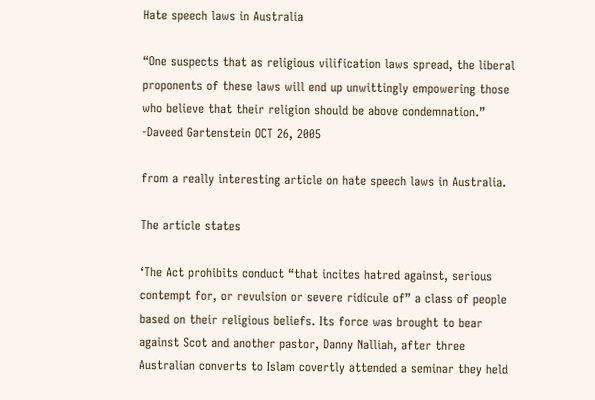Hate speech laws in Australia

“One suspects that as religious vilification laws spread, the liberal proponents of these laws will end up unwittingly empowering those who believe that their religion should be above condemnation.”
-Daveed Gartenstein OCT 26, 2005

from a really interesting article on hate speech laws in Australia.

The article states

‘The Act prohibits conduct “that incites hatred against, serious contempt for, or revulsion or severe ridicule of” a class of people based on their religious beliefs. Its force was brought to bear against Scot and another pastor, Danny Nalliah, after three Australian converts to Islam covertly attended a seminar they held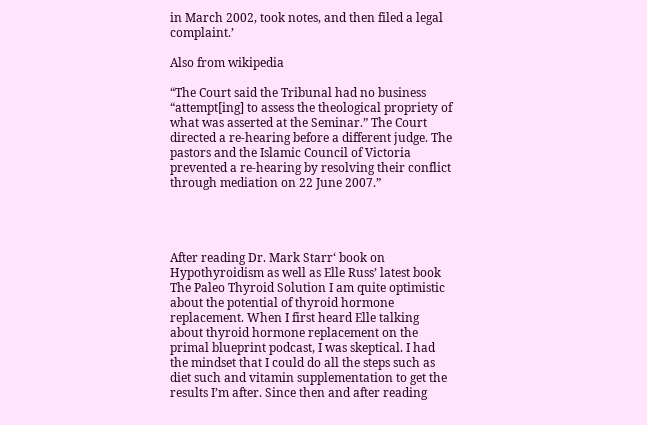in March 2002, took notes, and then filed a legal complaint.’

Also from wikipedia

“The Court said the Tribunal had no business “attempt[ing] to assess the theological propriety of what was asserted at the Seminar.” The Court directed a re-hearing before a different judge. The pastors and the Islamic Council of Victoria prevented a re-hearing by resolving their conflict through mediation on 22 June 2007.”




After reading Dr. Mark Starr‘ book on Hypothyroidism as well as Elle Russ’ latest book The Paleo Thyroid Solution I am quite optimistic about the potential of thyroid hormone replacement. When I first heard Elle talking about thyroid hormone replacement on the primal blueprint podcast, I was skeptical. I had the mindset that I could do all the steps such as diet such and vitamin supplementation to get the results I’m after. Since then and after reading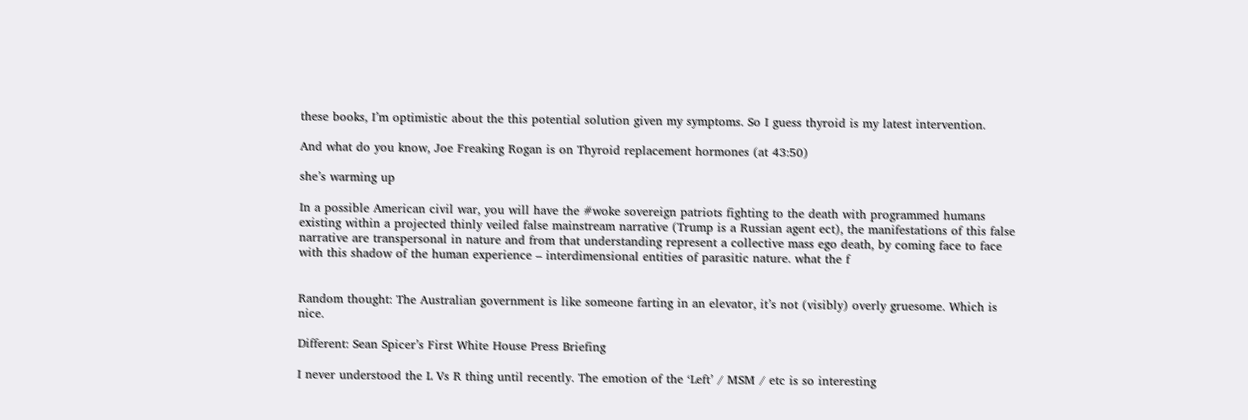these books, I’m optimistic about the this potential solution given my symptoms. So I guess thyroid is my latest intervention.

And what do you know, Joe Freaking Rogan is on Thyroid replacement hormones (at 43:50)

she’s warming up

In a possible American civil war, you will have the #woke sovereign patriots fighting to the death with programmed humans existing within a projected thinly veiled false mainstream narrative (Trump is a Russian agent ect), the manifestations of this false narrative are transpersonal in nature and from that understanding represent a collective mass ego death, by coming face to face with this shadow of the human experience – interdimensional entities of parasitic nature. what the f


Random thought: The Australian government is like someone farting in an elevator, it’s not (visibly) overly gruesome. Which is nice.

Different: Sean Spicer’s First White House Press Briefing

I never understood the L Vs R thing until recently. The emotion of the ‘Left’ / MSM / etc is so interesting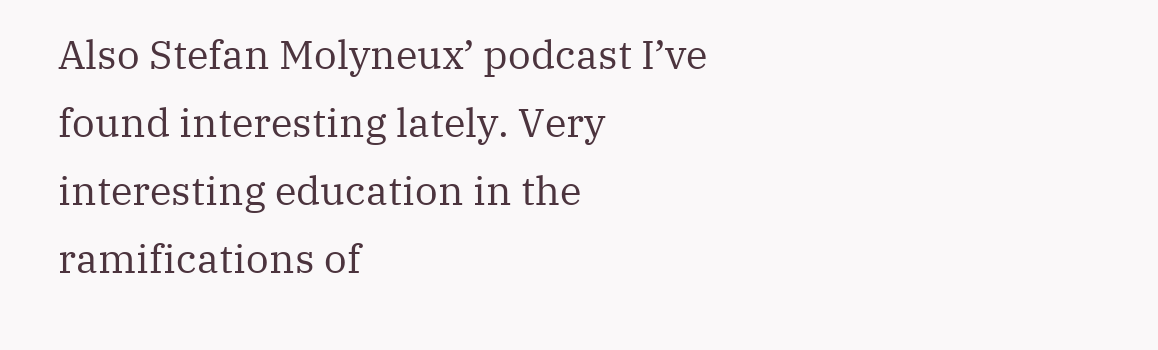Also Stefan Molyneux’ podcast I’ve found interesting lately. Very interesting education in the ramifications of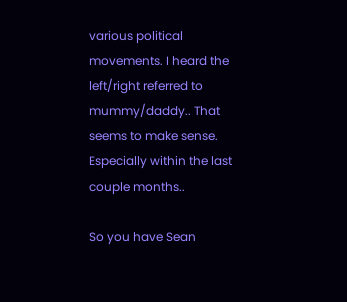various political movements. I heard the left/right referred to mummy/daddy.. That seems to make sense. Especially within the last couple months..

So you have Sean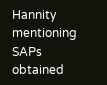Hannity mentioning SAPs obtained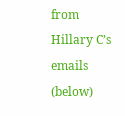from Hillary C’s emails (below)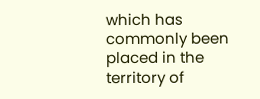which has commonly been placed in the territory of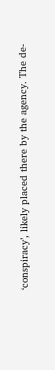‘conspiracy’, likely placed there by the agency. The de-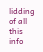lidding of all this info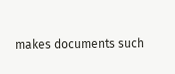makes documents such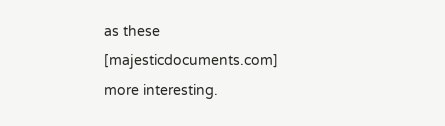as these [majesticdocuments.com] more interesting.